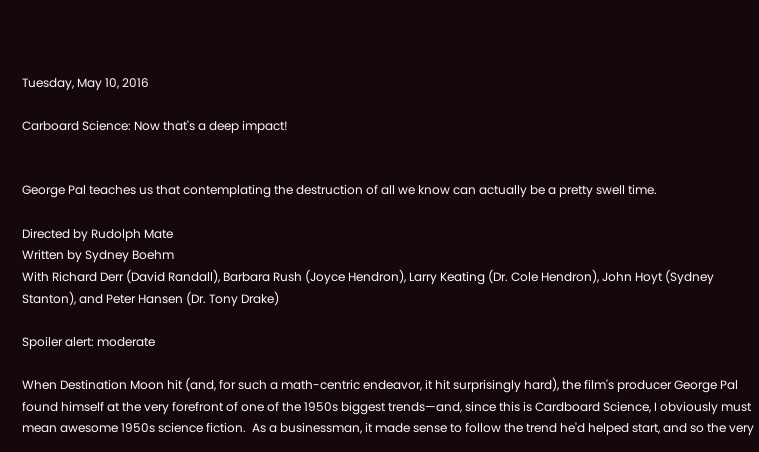Tuesday, May 10, 2016

Carboard Science: Now that's a deep impact!


George Pal teaches us that contemplating the destruction of all we know can actually be a pretty swell time.

Directed by Rudolph Mate
Written by Sydney Boehm
With Richard Derr (David Randall), Barbara Rush (Joyce Hendron), Larry Keating (Dr. Cole Hendron), John Hoyt (Sydney Stanton), and Peter Hansen (Dr. Tony Drake)

Spoiler alert: moderate

When Destination Moon hit (and, for such a math-centric endeavor, it hit surprisingly hard), the film's producer George Pal found himself at the very forefront of one of the 1950s biggest trends—and, since this is Cardboard Science, I obviously must mean awesome 1950s science fiction.  As a businessman, it made sense to follow the trend he'd helped start, and so the very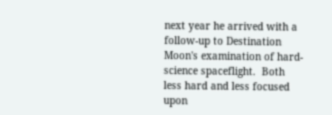next year he arrived with a follow-up to Destination Moon's examination of hard-science spaceflight.  Both less hard and less focused upon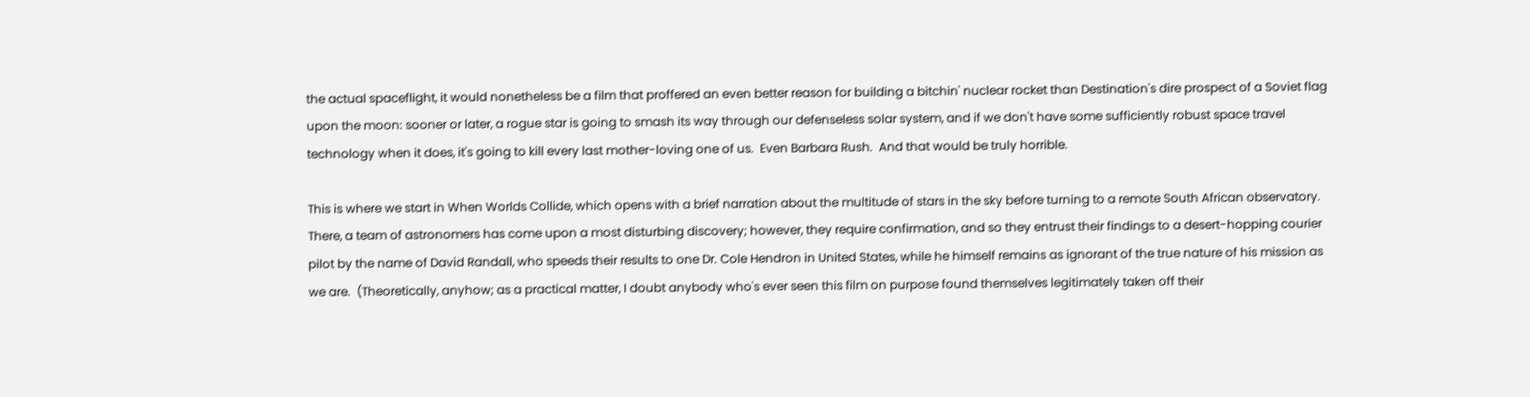the actual spaceflight, it would nonetheless be a film that proffered an even better reason for building a bitchin' nuclear rocket than Destination's dire prospect of a Soviet flag upon the moon: sooner or later, a rogue star is going to smash its way through our defenseless solar system, and if we don't have some sufficiently robust space travel technology when it does, it's going to kill every last mother-loving one of us.  Even Barbara Rush.  And that would be truly horrible.

This is where we start in When Worlds Collide, which opens with a brief narration about the multitude of stars in the sky before turning to a remote South African observatory.  There, a team of astronomers has come upon a most disturbing discovery; however, they require confirmation, and so they entrust their findings to a desert-hopping courier pilot by the name of David Randall, who speeds their results to one Dr. Cole Hendron in United States, while he himself remains as ignorant of the true nature of his mission as we are.  (Theoretically, anyhow; as a practical matter, I doubt anybody who's ever seen this film on purpose found themselves legitimately taken off their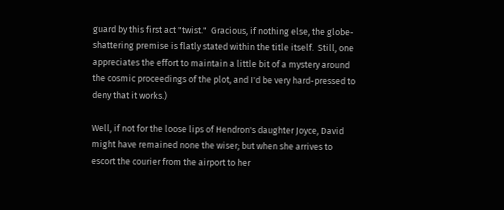guard by this first act "twist."  Gracious, if nothing else, the globe-shattering premise is flatly stated within the title itself.  Still, one appreciates the effort to maintain a little bit of a mystery around the cosmic proceedings of the plot, and I'd be very hard-pressed to deny that it works.)

Well, if not for the loose lips of Hendron's daughter Joyce, David might have remained none the wiser; but when she arrives to escort the courier from the airport to her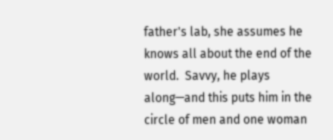father's lab, she assumes he knows all about the end of the world.  Savvy, he plays along—and this puts him in the circle of men and one woman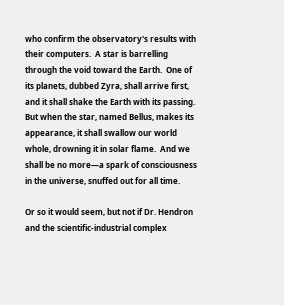who confirm the observatory's results with their computers.  A star is barrelling through the void toward the Earth.  One of its planets, dubbed Zyra, shall arrive first, and it shall shake the Earth with its passing.  But when the star, named Bellus, makes its appearance, it shall swallow our world whole, drowning it in solar flame.  And we shall be no more—a spark of consciousness in the universe, snuffed out for all time.

Or so it would seem, but not if Dr. Hendron and the scientific-industrial complex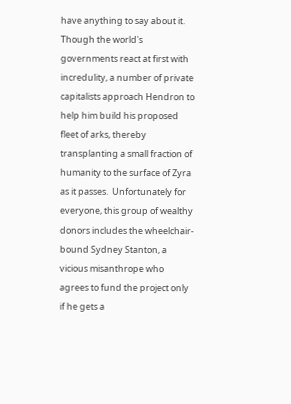have anything to say about it.  Though the world's governments react at first with incredulity, a number of private capitalists approach Hendron to help him build his proposed fleet of arks, thereby transplanting a small fraction of humanity to the surface of Zyra as it passes.  Unfortunately for everyone, this group of wealthy donors includes the wheelchair-bound Sydney Stanton, a vicious misanthrope who agrees to fund the project only if he gets a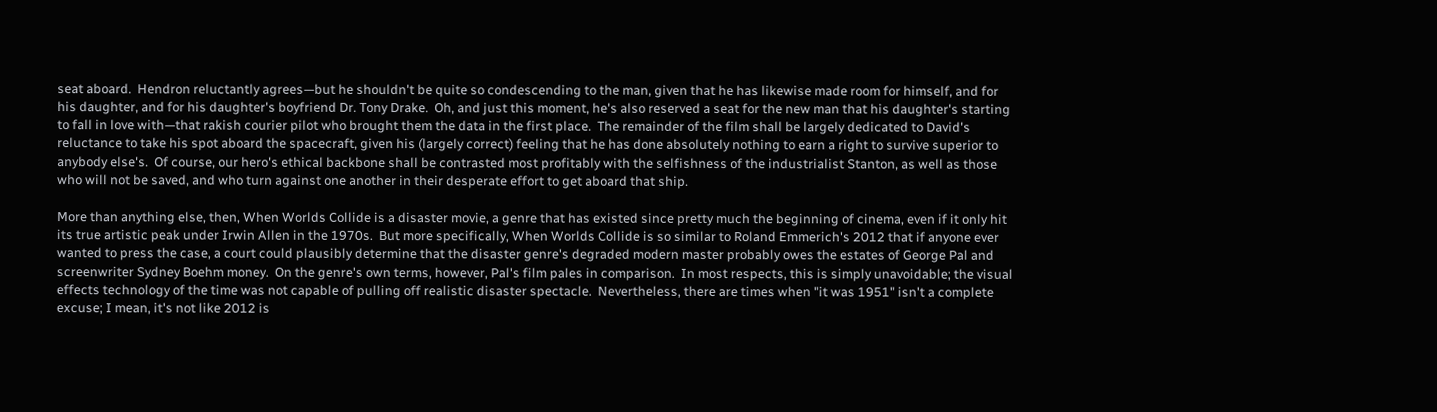seat aboard.  Hendron reluctantly agrees—but he shouldn't be quite so condescending to the man, given that he has likewise made room for himself, and for his daughter, and for his daughter's boyfriend Dr. Tony Drake.  Oh, and just this moment, he's also reserved a seat for the new man that his daughter's starting to fall in love with—that rakish courier pilot who brought them the data in the first place.  The remainder of the film shall be largely dedicated to David's reluctance to take his spot aboard the spacecraft, given his (largely correct) feeling that he has done absolutely nothing to earn a right to survive superior to anybody else's.  Of course, our hero's ethical backbone shall be contrasted most profitably with the selfishness of the industrialist Stanton, as well as those who will not be saved, and who turn against one another in their desperate effort to get aboard that ship.

More than anything else, then, When Worlds Collide is a disaster movie, a genre that has existed since pretty much the beginning of cinema, even if it only hit its true artistic peak under Irwin Allen in the 1970s.  But more specifically, When Worlds Collide is so similar to Roland Emmerich's 2012 that if anyone ever wanted to press the case, a court could plausibly determine that the disaster genre's degraded modern master probably owes the estates of George Pal and screenwriter Sydney Boehm money.  On the genre's own terms, however, Pal's film pales in comparison.  In most respects, this is simply unavoidable; the visual effects technology of the time was not capable of pulling off realistic disaster spectacle.  Nevertheless, there are times when "it was 1951" isn't a complete excuse; I mean, it's not like 2012 is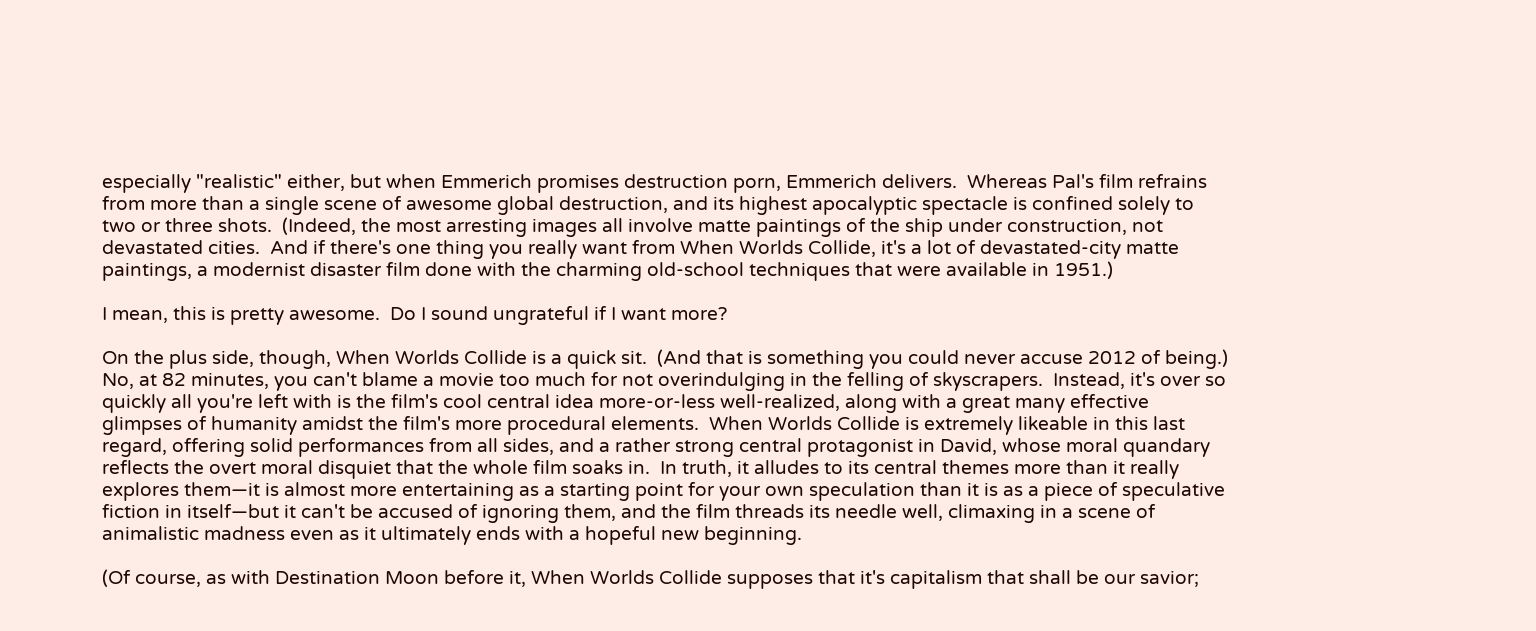especially "realistic" either, but when Emmerich promises destruction porn, Emmerich delivers.  Whereas Pal's film refrains from more than a single scene of awesome global destruction, and its highest apocalyptic spectacle is confined solely to two or three shots.  (Indeed, the most arresting images all involve matte paintings of the ship under construction, not devastated cities.  And if there's one thing you really want from When Worlds Collide, it's a lot of devastated-city matte paintings, a modernist disaster film done with the charming old-school techniques that were available in 1951.)

I mean, this is pretty awesome.  Do I sound ungrateful if I want more?

On the plus side, though, When Worlds Collide is a quick sit.  (And that is something you could never accuse 2012 of being.)  No, at 82 minutes, you can't blame a movie too much for not overindulging in the felling of skyscrapers.  Instead, it's over so quickly all you're left with is the film's cool central idea more-or-less well-realized, along with a great many effective glimpses of humanity amidst the film's more procedural elements.  When Worlds Collide is extremely likeable in this last regard, offering solid performances from all sides, and a rather strong central protagonist in David, whose moral quandary reflects the overt moral disquiet that the whole film soaks in.  In truth, it alludes to its central themes more than it really explores them—it is almost more entertaining as a starting point for your own speculation than it is as a piece of speculative fiction in itself—but it can't be accused of ignoring them, and the film threads its needle well, climaxing in a scene of animalistic madness even as it ultimately ends with a hopeful new beginning.

(Of course, as with Destination Moon before it, When Worlds Collide supposes that it's capitalism that shall be our savior;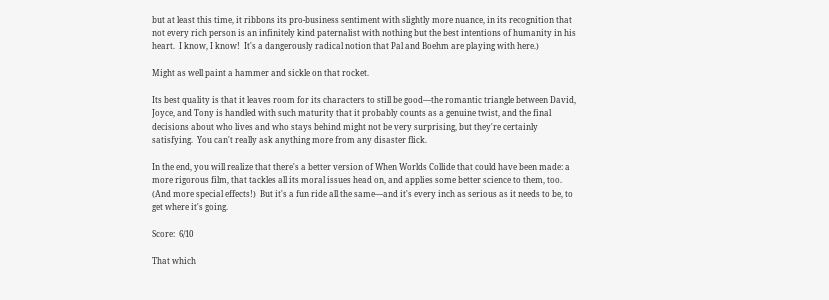but at least this time, it ribbons its pro-business sentiment with slightly more nuance, in its recognition that not every rich person is an infinitely kind paternalist with nothing but the best intentions of humanity in his heart.  I know, I know!  It's a dangerously radical notion that Pal and Boehm are playing with here.)

Might as well paint a hammer and sickle on that rocket.

Its best quality is that it leaves room for its characters to still be good—the romantic triangle between David, Joyce, and Tony is handled with such maturity that it probably counts as a genuine twist, and the final decisions about who lives and who stays behind might not be very surprising, but they're certainly satisfying.  You can't really ask anything more from any disaster flick.

In the end, you will realize that there's a better version of When Worlds Collide that could have been made: a more rigorous film, that tackles all its moral issues head on, and applies some better science to them, too.  (And more special effects!)  But it's a fun ride all the same—and it's every inch as serious as it needs to be, to get where it's going.

Score:  6/10

That which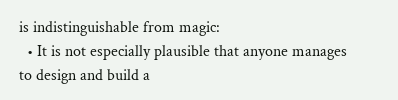is indistinguishable from magic:
  • It is not especially plausible that anyone manages to design and build a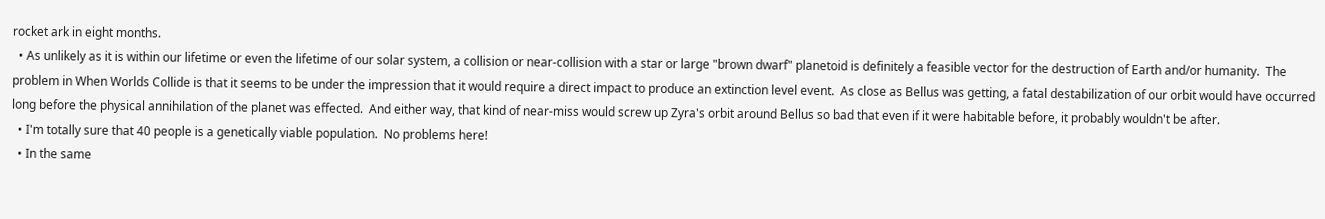rocket ark in eight months.
  • As unlikely as it is within our lifetime or even the lifetime of our solar system, a collision or near-collision with a star or large "brown dwarf" planetoid is definitely a feasible vector for the destruction of Earth and/or humanity.  The problem in When Worlds Collide is that it seems to be under the impression that it would require a direct impact to produce an extinction level event.  As close as Bellus was getting, a fatal destabilization of our orbit would have occurred long before the physical annihilation of the planet was effected.  And either way, that kind of near-miss would screw up Zyra's orbit around Bellus so bad that even if it were habitable before, it probably wouldn't be after.
  • I'm totally sure that 40 people is a genetically viable population.  No problems here!
  • In the same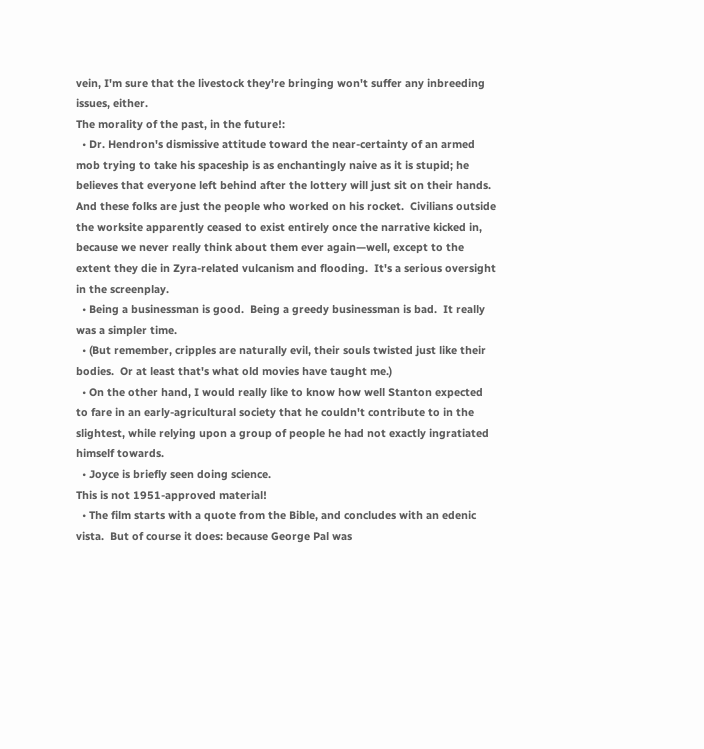vein, I'm sure that the livestock they're bringing won't suffer any inbreeding issues, either.
The morality of the past, in the future!:
  • Dr. Hendron's dismissive attitude toward the near-certainty of an armed mob trying to take his spaceship is as enchantingly naive as it is stupid; he believes that everyone left behind after the lottery will just sit on their hands.  And these folks are just the people who worked on his rocket.  Civilians outside the worksite apparently ceased to exist entirely once the narrative kicked in, because we never really think about them ever again—well, except to the extent they die in Zyra-related vulcanism and flooding.  It's a serious oversight in the screenplay.
  • Being a businessman is good.  Being a greedy businessman is bad.  It really was a simpler time.
  • (But remember, cripples are naturally evil, their souls twisted just like their bodies.  Or at least that's what old movies have taught me.)
  • On the other hand, I would really like to know how well Stanton expected to fare in an early-agricultural society that he couldn't contribute to in the slightest, while relying upon a group of people he had not exactly ingratiated himself towards.
  • Joyce is briefly seen doing science.
This is not 1951-approved material!
  • The film starts with a quote from the Bible, and concludes with an edenic vista.  But of course it does: because George Pal was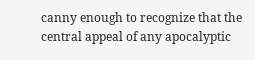canny enough to recognize that the central appeal of any apocalyptic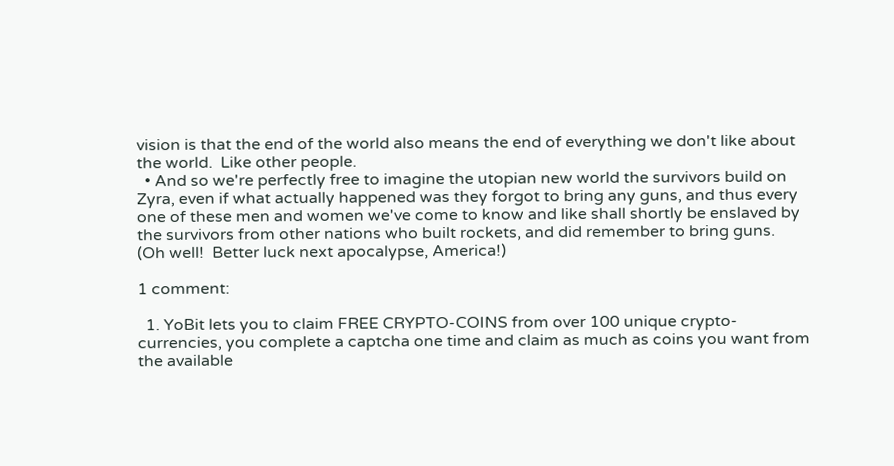vision is that the end of the world also means the end of everything we don't like about the world.  Like other people.
  • And so we're perfectly free to imagine the utopian new world the survivors build on Zyra, even if what actually happened was they forgot to bring any guns, and thus every one of these men and women we've come to know and like shall shortly be enslaved by the survivors from other nations who built rockets, and did remember to bring guns.  (Oh well!  Better luck next apocalypse, America!)

1 comment:

  1. YoBit lets you to claim FREE CRYPTO-COINS from over 100 unique crypto-currencies, you complete a captcha one time and claim as much as coins you want from the available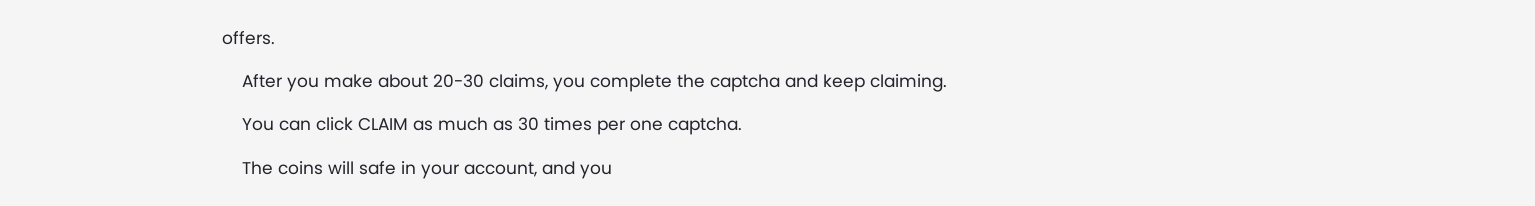offers.

    After you make about 20-30 claims, you complete the captcha and keep claiming.

    You can click CLAIM as much as 30 times per one captcha.

    The coins will safe in your account, and you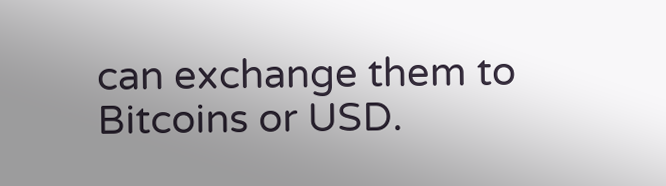can exchange them to Bitcoins or USD.